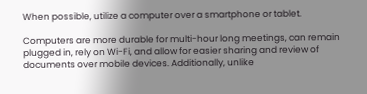When possible, utilize a computer over a smartphone or tablet.

Computers are more durable for multi-hour long meetings, can remain plugged in, rely on Wi-Fi, and allow for easier sharing and review of documents over mobile devices. Additionally, unlike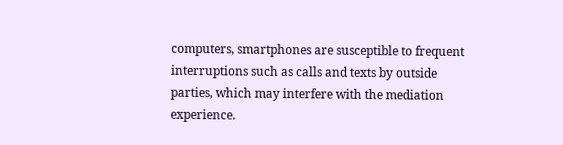computers, smartphones are susceptible to frequent interruptions such as calls and texts by outside parties, which may interfere with the mediation experience.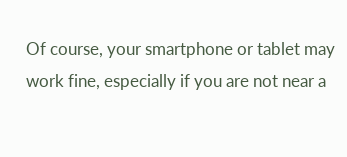Of course, your smartphone or tablet may work fine, especially if you are not near a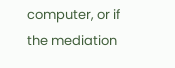computer, or if the mediation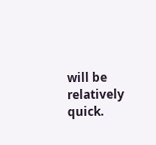will be relatively quick.